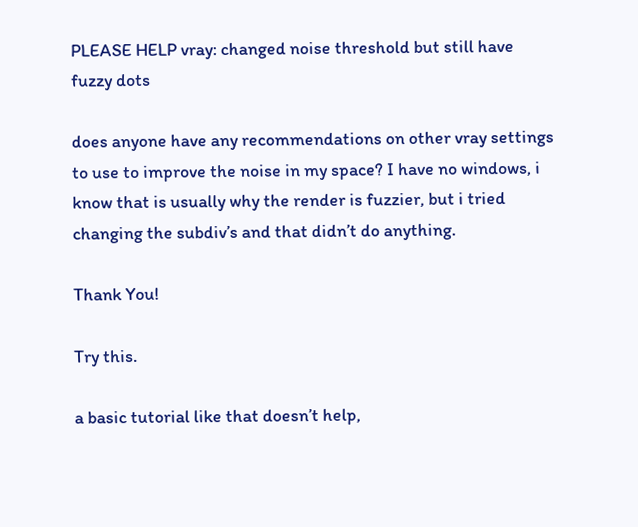PLEASE HELP vray: changed noise threshold but still have fuzzy dots

does anyone have any recommendations on other vray settings to use to improve the noise in my space? I have no windows, i know that is usually why the render is fuzzier, but i tried changing the subdiv’s and that didn’t do anything.

Thank You!

Try this.

a basic tutorial like that doesn’t help,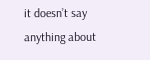it doesn’t say anything about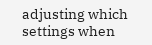adjusting which settings when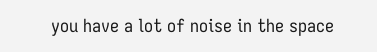you have a lot of noise in the space